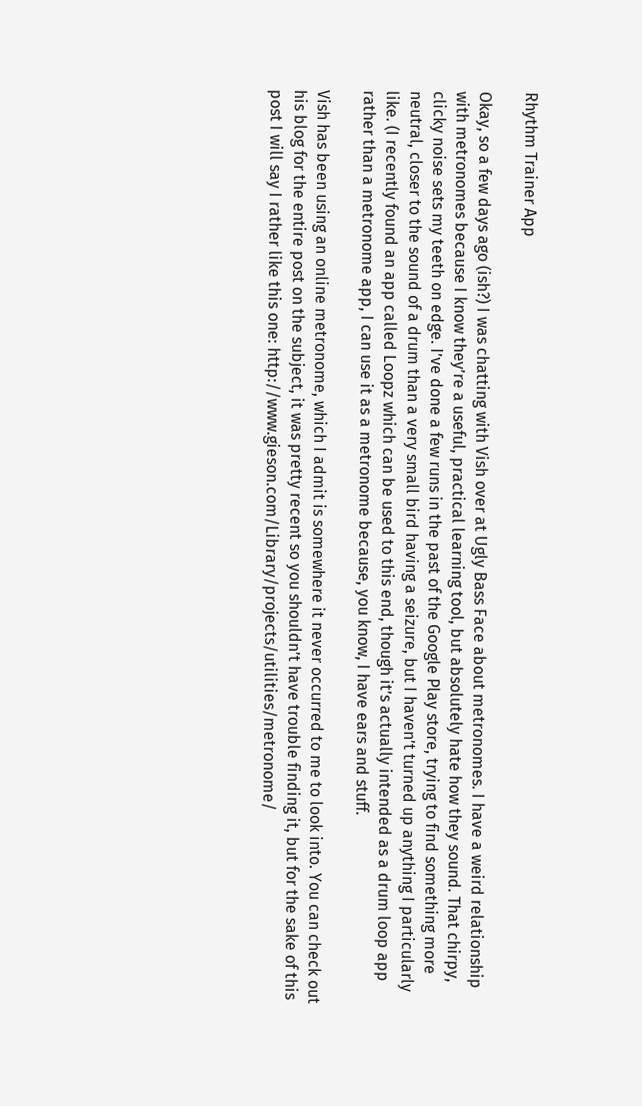Rhythm Trainer App

Okay, so a few days ago (ish?) I was chatting with Vish over at Ugly Bass Face about metronomes. I have a weird relationship with metronomes because I know they’re a useful, practical learning tool, but absolutely hate how they sound. That chirpy, clicky noise sets my teeth on edge. I’ve done a few runs in the past of the Google Play store, trying to find something more neutral, closer to the sound of a drum than a very small bird having a seizure, but I haven’t turned up anything I particularly like. (I recently found an app called Loopz which can be used to this end, though it’s actually intended as a drum loop app rather than a metronome app, I can use it as a metronome because, you know, I have ears and stuff.

Vish has been using an online metronome, which I admit is somewhere it never occurred to me to look into. You can check out his blog for the entire post on the subject, it was pretty recent so you shouldn’t have trouble finding it, but for the sake of this post I will say I rather like this one: http://www.gieson.com/Library/projects/utilities/metronome/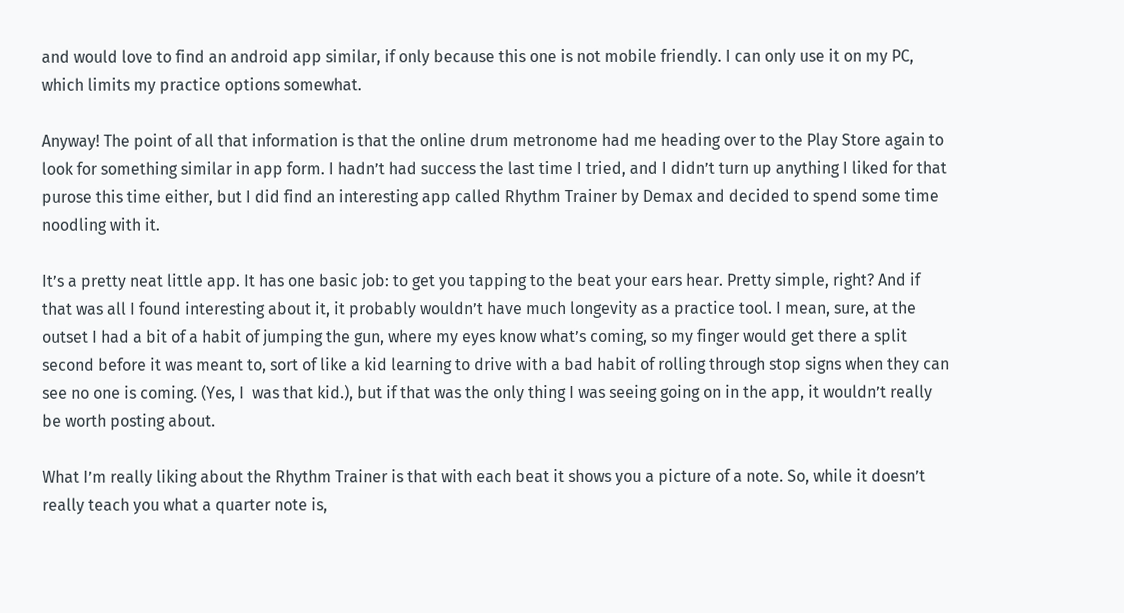and would love to find an android app similar, if only because this one is not mobile friendly. I can only use it on my PC, which limits my practice options somewhat.

Anyway! The point of all that information is that the online drum metronome had me heading over to the Play Store again to look for something similar in app form. I hadn’t had success the last time I tried, and I didn’t turn up anything I liked for that purose this time either, but I did find an interesting app called Rhythm Trainer by Demax and decided to spend some time noodling with it.

It’s a pretty neat little app. It has one basic job: to get you tapping to the beat your ears hear. Pretty simple, right? And if that was all I found interesting about it, it probably wouldn’t have much longevity as a practice tool. I mean, sure, at the outset I had a bit of a habit of jumping the gun, where my eyes know what’s coming, so my finger would get there a split second before it was meant to, sort of like a kid learning to drive with a bad habit of rolling through stop signs when they can see no one is coming. (Yes, I  was that kid.), but if that was the only thing I was seeing going on in the app, it wouldn’t really be worth posting about.

What I’m really liking about the Rhythm Trainer is that with each beat it shows you a picture of a note. So, while it doesn’t really teach you what a quarter note is,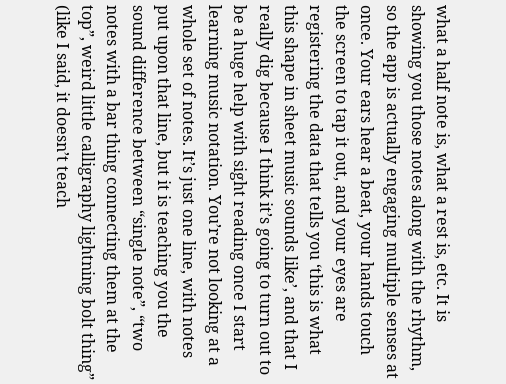what a half note is, what a rest is, etc. It is showing you those notes along with the rhythm, so the app is actually engaging multiple senses at once. Your ears hear a beat, your hands touch the screen to tap it out, and your eyes are registering the data that tells you ‘this is what this shape in sheet music sounds like’, and that I really dig because I think it’s going to turn out to be a huge help with sight reading once I start learning music notation. You’re not looking at a whole set of notes. It’s just one line, with notes put upon that line, but it is teaching you the sound difference between “single note”, “two notes with a bar thing connecting them at the top”, weird little calligraphy lightning bolt thing” (like I said, it doesn’t teach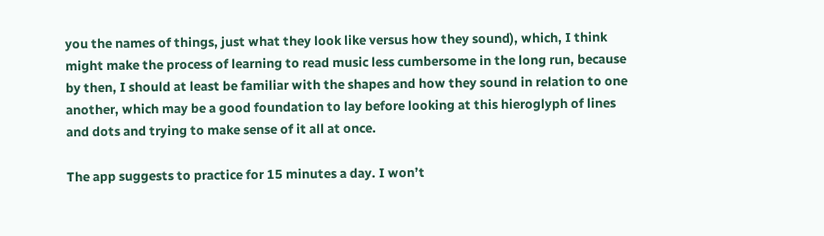you the names of things, just what they look like versus how they sound), which, I think might make the process of learning to read music less cumbersome in the long run, because by then, I should at least be familiar with the shapes and how they sound in relation to one another, which may be a good foundation to lay before looking at this hieroglyph of lines and dots and trying to make sense of it all at once.

The app suggests to practice for 15 minutes a day. I won’t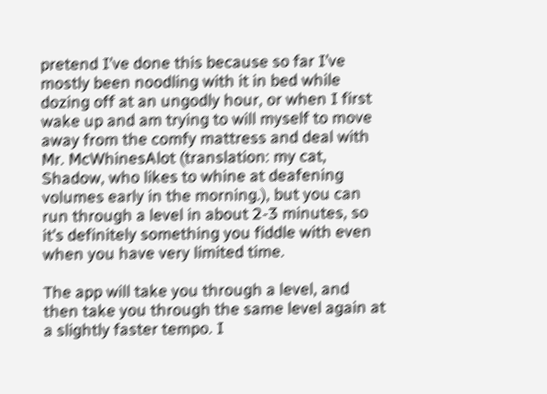pretend I’ve done this because so far I’ve mostly been noodling with it in bed while dozing off at an ungodly hour, or when I first wake up and am trying to will myself to move away from the comfy mattress and deal with Mr. McWhinesAlot (translation: my cat, Shadow, who likes to whine at deafening volumes early in the morning.), but you can run through a level in about 2-3 minutes, so it’s definitely something you fiddle with even when you have very limited time.

The app will take you through a level, and then take you through the same level again at a slightly faster tempo. I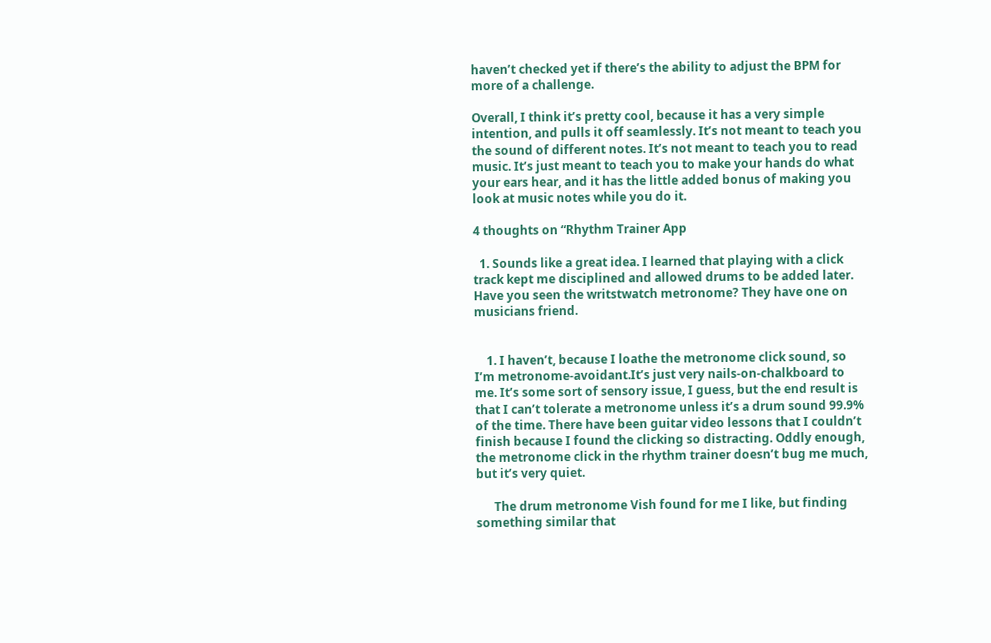haven’t checked yet if there’s the ability to adjust the BPM for more of a challenge.

Overall, I think it’s pretty cool, because it has a very simple intention, and pulls it off seamlessly. It’s not meant to teach you the sound of different notes. It’s not meant to teach you to read music. It’s just meant to teach you to make your hands do what your ears hear, and it has the little added bonus of making you look at music notes while you do it.

4 thoughts on “Rhythm Trainer App

  1. Sounds like a great idea. I learned that playing with a click track kept me disciplined and allowed drums to be added later. Have you seen the writstwatch metronome? They have one on musicians friend.


    1. I haven’t, because I loathe the metronome click sound, so I’m metronome-avoidant.It’s just very nails-on-chalkboard to me. It’s some sort of sensory issue, I guess, but the end result is that I can’t tolerate a metronome unless it’s a drum sound 99.9% of the time. There have been guitar video lessons that I couldn’t finish because I found the clicking so distracting. Oddly enough, the metronome click in the rhythm trainer doesn’t bug me much, but it’s very quiet.

      The drum metronome Vish found for me I like, but finding something similar that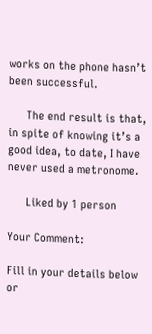works on the phone hasn’t been successful.

      The end result is that, in spite of knowing it’s a good idea, to date, I have never used a metronome.

      Liked by 1 person

Your Comment:

Fill in your details below or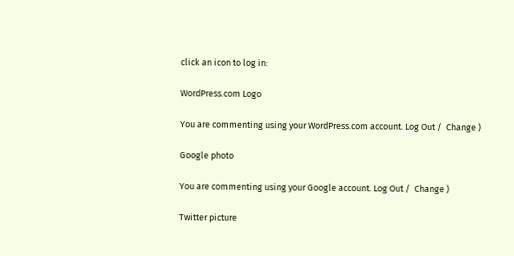click an icon to log in:

WordPress.com Logo

You are commenting using your WordPress.com account. Log Out /  Change )

Google photo

You are commenting using your Google account. Log Out /  Change )

Twitter picture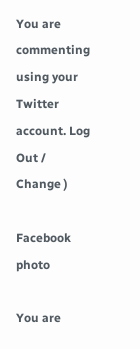You are commenting using your Twitter account. Log Out /  Change )

Facebook photo

You are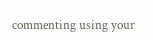commenting using your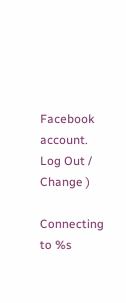Facebook account. Log Out /  Change )

Connecting to %s